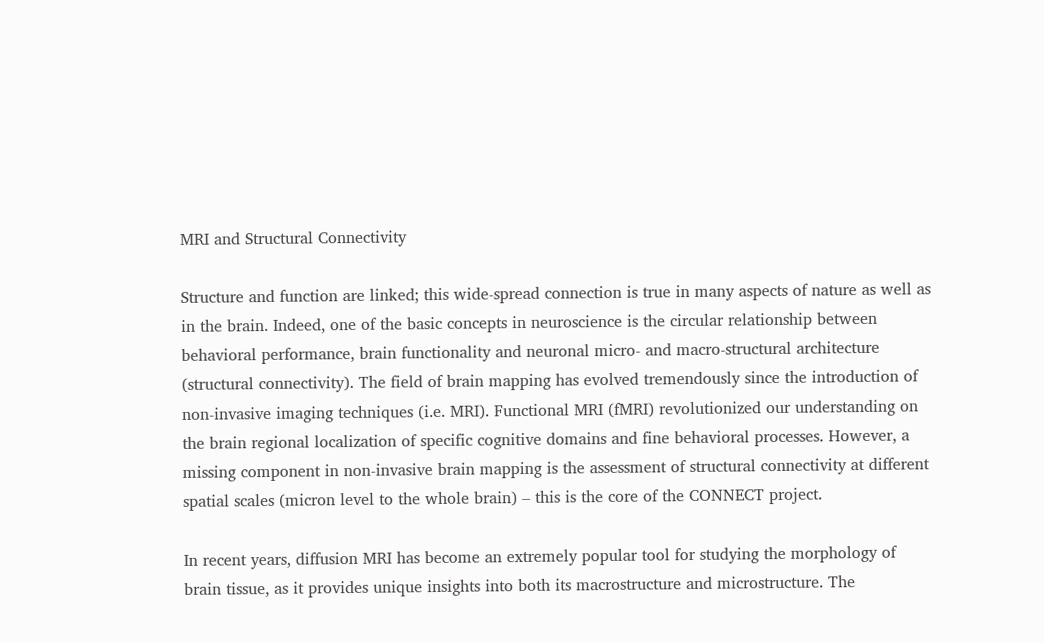MRI and Structural Connectivity

Structure and function are linked; this wide-spread connection is true in many aspects of nature as well as in the brain. Indeed, one of the basic concepts in neuroscience is the circular relationship between behavioral performance, brain functionality and neuronal micro- and macro-structural architecture (structural connectivity). The field of brain mapping has evolved tremendously since the introduction of non-invasive imaging techniques (i.e. MRI). Functional MRI (fMRI) revolutionized our understanding on the brain regional localization of specific cognitive domains and fine behavioral processes. However, a missing component in non-invasive brain mapping is the assessment of structural connectivity at different spatial scales (micron level to the whole brain) – this is the core of the CONNECT project.

In recent years, diffusion MRI has become an extremely popular tool for studying the morphology of brain tissue, as it provides unique insights into both its macrostructure and microstructure. The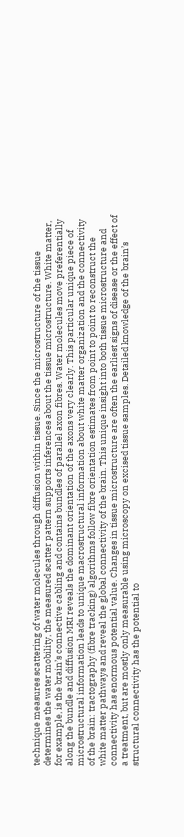technique measures scattering of water molecules through diffusion within tissue. Since the microstructure of the tissue determines the water mobility, the measured scatter pattern supports inferences about the tissue microstructure. White matter, for example, is the brain’s connective cabling and contains bundles of parallel axon fibres. Water molecules move preferentially along the bundle and diffusion MRI reveals the dominant orientation of the axons very clearly. This particular unique piece of microstructural information leads to unique macrostructural information about white matter organization and the connectivity of the brain: tractography (fibre tracking) algorithms follow fibre orientation estimates from point to point to reconstruct the white matter pathways and reveal the global connectivity of the brain. This unique insight into both tissue microstructure and connectivity has enormous potential value. Changes in tissue microstructure are often the earliest signs of disease or the effect of a treatment, but are mostly only measurable using microscopy on excised tissue samples. Detailed knowledge of the brain’s structural connectivity has the potential to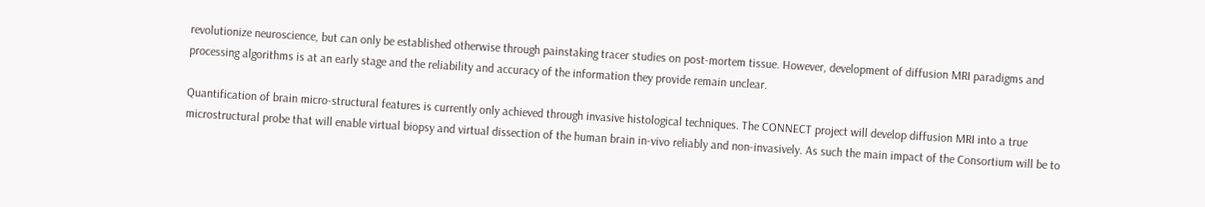revolutionize neuroscience, but can only be established otherwise through painstaking tracer studies on post-mortem tissue. However, development of diffusion MRI paradigms and processing algorithms is at an early stage and the reliability and accuracy of the information they provide remain unclear.

Quantification of brain micro-structural features is currently only achieved through invasive histological techniques. The CONNECT project will develop diffusion MRI into a true microstructural probe that will enable virtual biopsy and virtual dissection of the human brain in-vivo reliably and non-invasively. As such the main impact of the Consortium will be to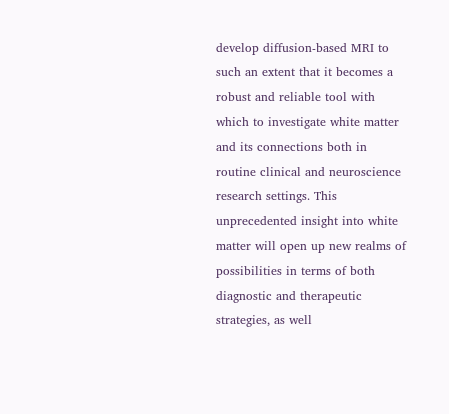develop diffusion-based MRI to such an extent that it becomes a robust and reliable tool with which to investigate white matter and its connections both in routine clinical and neuroscience research settings. This unprecedented insight into white matter will open up new realms of possibilities in terms of both diagnostic and therapeutic strategies, as well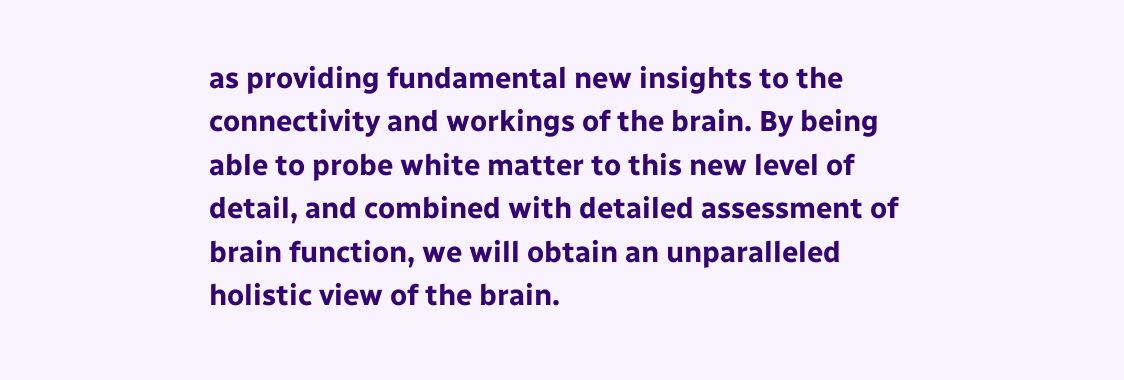as providing fundamental new insights to the connectivity and workings of the brain. By being able to probe white matter to this new level of detail, and combined with detailed assessment of brain function, we will obtain an unparalleled holistic view of the brain.